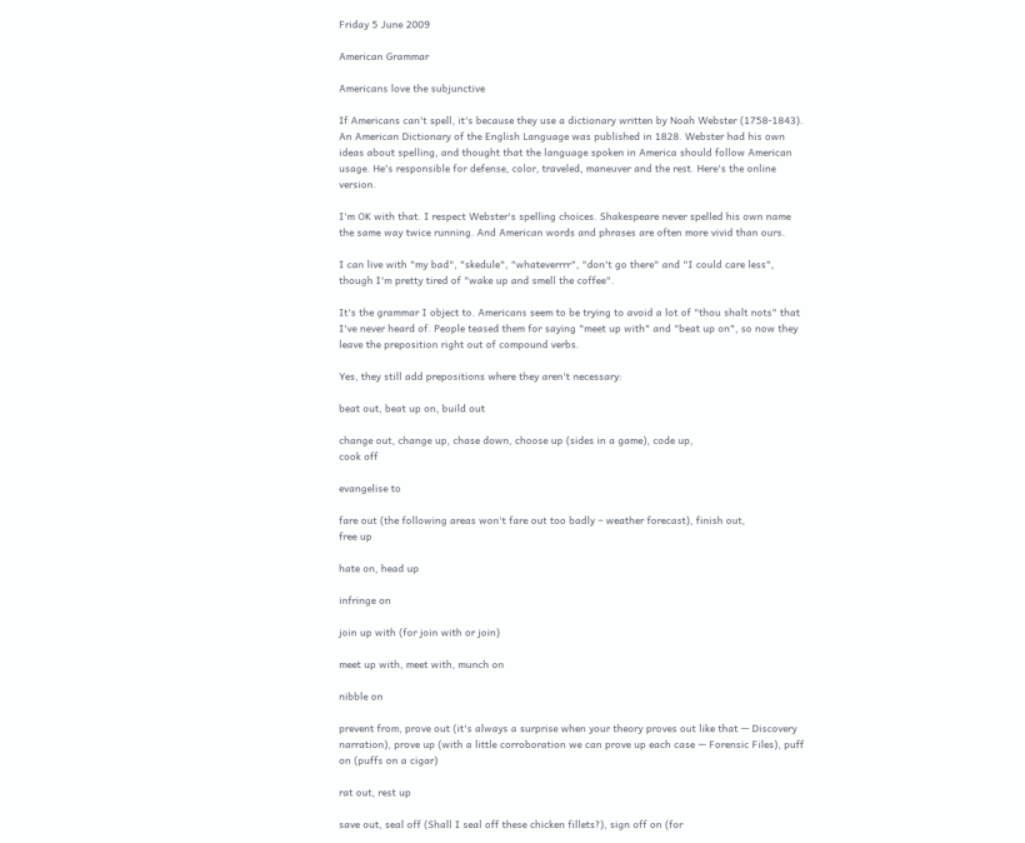Friday 5 June 2009

American Grammar

Americans love the subjunctive

If Americans can't spell, it's because they use a dictionary written by Noah Webster (1758-1843). An American Dictionary of the English Language was published in 1828. Webster had his own ideas about spelling, and thought that the language spoken in America should follow American usage. He's responsible for defense, color, traveled, maneuver and the rest. Here's the online version.

I'm OK with that. I respect Webster's spelling choices. Shakespeare never spelled his own name the same way twice running. And American words and phrases are often more vivid than ours.

I can live with "my bad", "skedule", "whateverrrr", "don't go there" and "I could care less", though I'm pretty tired of "wake up and smell the coffee".

It's the grammar I object to. Americans seem to be trying to avoid a lot of "thou shalt nots" that I've never heard of. People teased them for saying "meet up with" and "beat up on", so now they leave the preposition right out of compound verbs.

Yes, they still add prepositions where they aren't necessary:

beat out, beat up on, build out

change out, change up, chase down, choose up (sides in a game), code up,
cook off

evangelise to

fare out (the following areas won't fare out too badly – weather forecast), finish out,
free up

hate on, head up

infringe on

join up with (for join with or join)

meet up with, meet with, munch on

nibble on

prevent from, prove out (it's always a surprise when your theory proves out like that — Discovery narration), prove up (with a little corroboration we can prove up each case — Forensic Files), puff on (puffs on a cigar)

rat out, rest up

save out, seal off (Shall I seal off these chicken fillets?), sign off on (for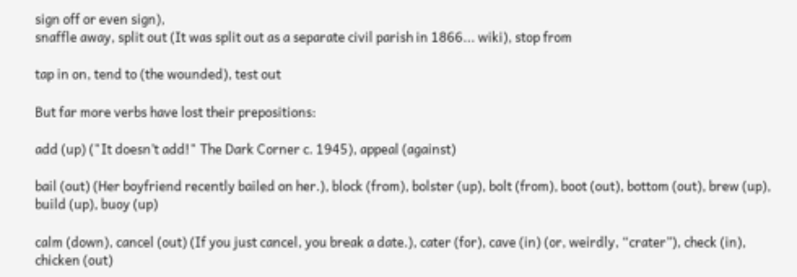sign off or even sign),
snaffle away, split out (It was split out as a separate civil parish in 1866... wiki), stop from

tap in on, tend to (the wounded), test out

But far more verbs have lost their prepositions:

add (up) ("It doesn’t add!" The Dark Corner c. 1945), appeal (against)

bail (out) (Her boyfriend recently bailed on her.), block (from), bolster (up), bolt (from), boot (out), bottom (out), brew (up), build (up), buoy (up)

calm (down), cancel (out) (If you just cancel, you break a date.), cater (for), cave (in) (or, weirdly, “crater”), check (in), chicken (out)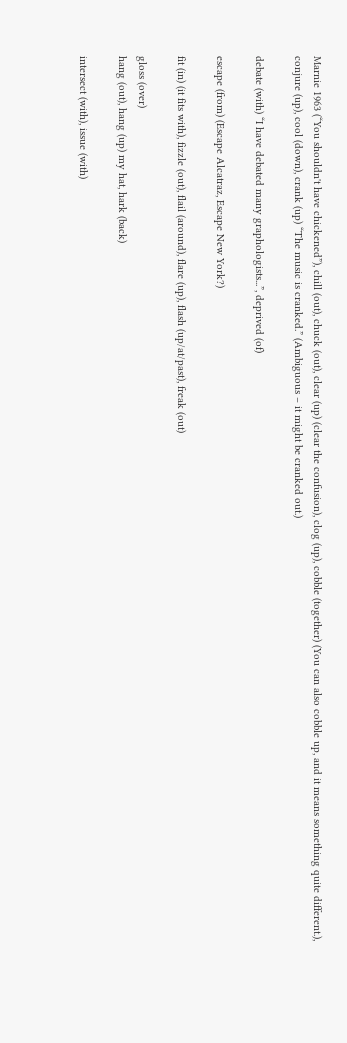Marnie 1963 (“You shouldn't have chickened”), chill (out), chuck (out), clear (up) (clear the confusion), clog (up), cobble (together) (You can also cobble up, and it means something quite different.), conjure (up), cool (down), crank (up) “The music is cranked.” (Ambiguous – it might be cranked out.)

debate (with) “I have debated many graphologists...”, deprived (of)

escape (from) (Escape Alcatraz, Escape New York?)

fit (in) (it fits with), fizzle (out), flail (around), flare (up), flash (up/at/past), freak (out)

gloss (over)
hang (out), hang (up) my hat, hark (back)

intersect (with), issue (with)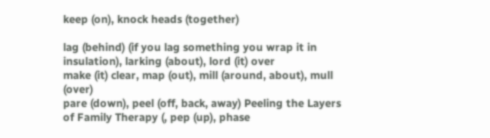keep (on), knock heads (together)

lag (behind) (if you lag something you wrap it in insulation), larking (about), lord (it) over
make (it) clear, map (out), mill (around, about), mull (over)
pare (down), peel (off, back, away) Peeling the Layers of Family Therapy (, pep (up), phase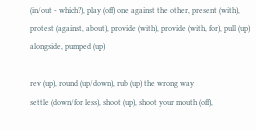(in/out - which?), play (off) one against the other, present (with), protest (against, about), provide (with), provide (with, for), pull (up) alongside, pumped (up)

rev (up), round (up/down), rub (up) the wrong way
settle (down/for less), shoot (up), shoot your mouth (off),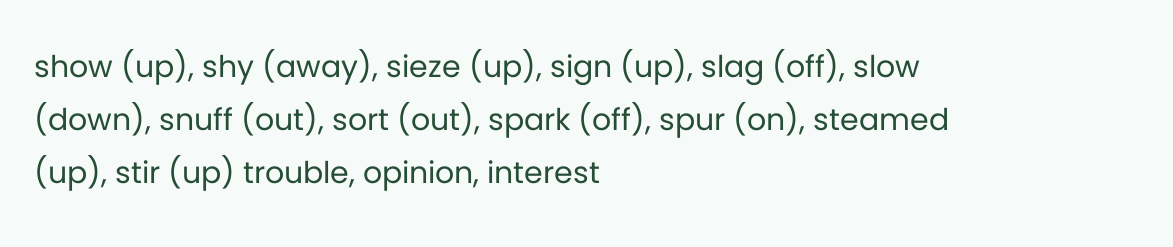show (up), shy (away), sieze (up), sign (up), slag (off), slow (down), snuff (out), sort (out), spark (off), spur (on), steamed (up), stir (up) trouble, opinion, interest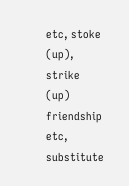etc, stoke (up), strike (up) friendship etc, substitute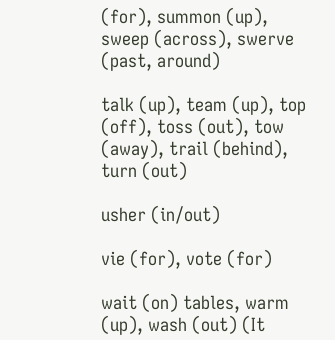(for), summon (up), sweep (across), swerve (past, around)

talk (up), team (up), top (off), toss (out), tow (away), trail (behind), turn (out)

usher (in/out)

vie (for), vote (for)

wait (on) tables, warm (up), wash (out) (It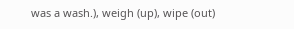was a wash.), weigh (up), wipe (out)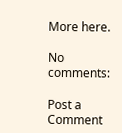More here.

No comments:

Post a Comment